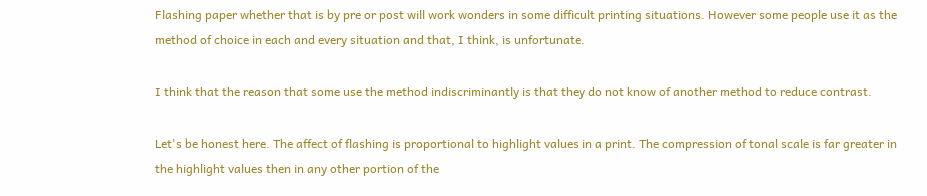Flashing paper whether that is by pre or post will work wonders in some difficult printing situations. However some people use it as the method of choice in each and every situation and that, I think, is unfortunate.

I think that the reason that some use the method indiscriminantly is that they do not know of another method to reduce contrast.

Let's be honest here. The affect of flashing is proportional to highlight values in a print. The compression of tonal scale is far greater in the highlight values then in any other portion of the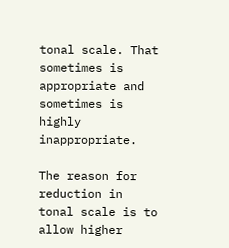tonal scale. That sometimes is appropriate and sometimes is highly inappropriate.

The reason for reduction in tonal scale is to allow higher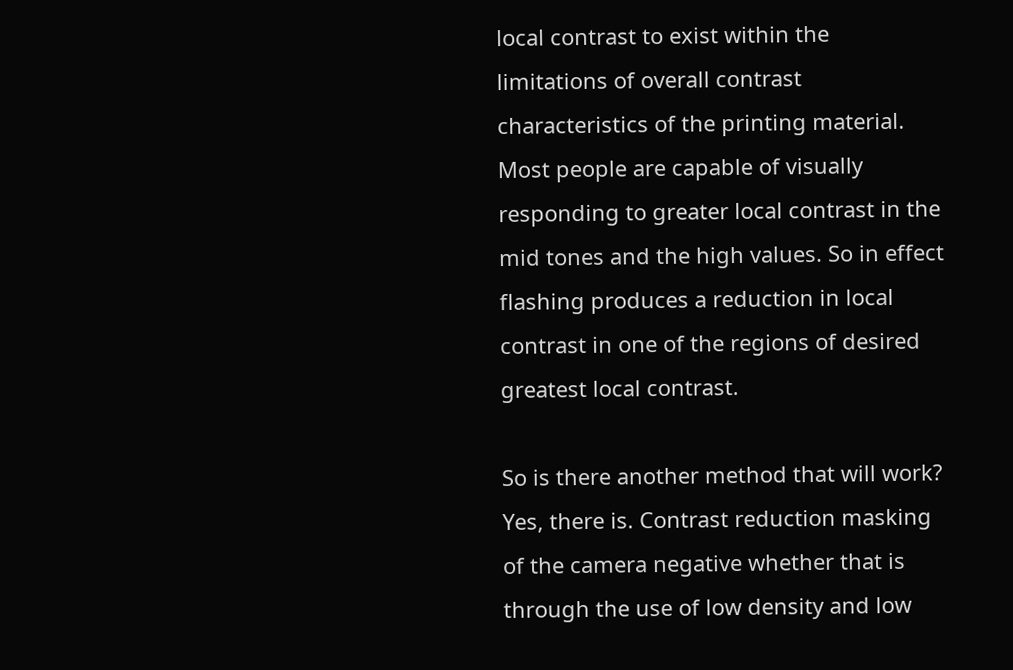local contrast to exist within the limitations of overall contrast characteristics of the printing material. Most people are capable of visually responding to greater local contrast in the mid tones and the high values. So in effect flashing produces a reduction in local contrast in one of the regions of desired greatest local contrast.

So is there another method that will work? Yes, there is. Contrast reduction masking of the camera negative whether that is through the use of low density and low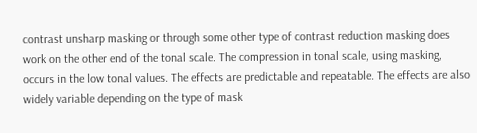contrast unsharp masking or through some other type of contrast reduction masking does work on the other end of the tonal scale. The compression in tonal scale, using masking, occurs in the low tonal values. The effects are predictable and repeatable. The effects are also widely variable depending on the type of mask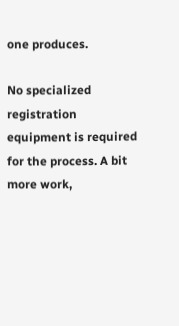one produces.

No specialized registration equipment is required for the process. A bit more work,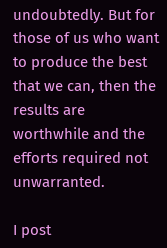undoubtedly. But for those of us who want to produce the best that we can, then the results are worthwhile and the efforts required not unwarranted.

I post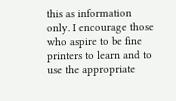this as information only. I encourage those who aspire to be fine printers to learn and to use the appropriate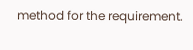method for the requirement.